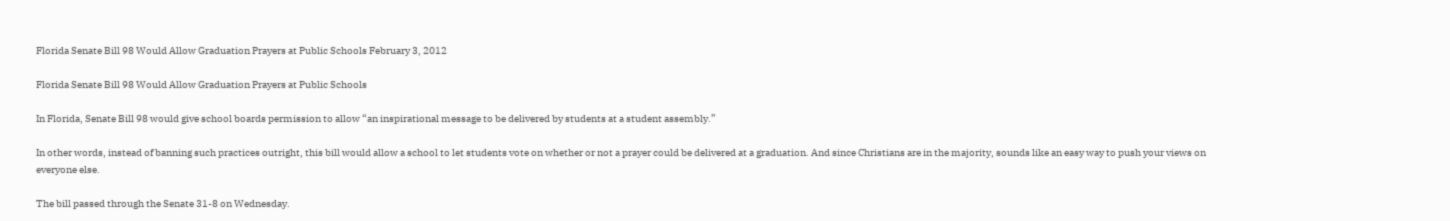Florida Senate Bill 98 Would Allow Graduation Prayers at Public Schools February 3, 2012

Florida Senate Bill 98 Would Allow Graduation Prayers at Public Schools

In Florida, Senate Bill 98 would give school boards permission to allow “an inspirational message to be delivered by students at a student assembly.”

In other words, instead of banning such practices outright, this bill would allow a school to let students vote on whether or not a prayer could be delivered at a graduation. And since Christians are in the majority, sounds like an easy way to push your views on everyone else.

The bill passed through the Senate 31-8 on Wednesday.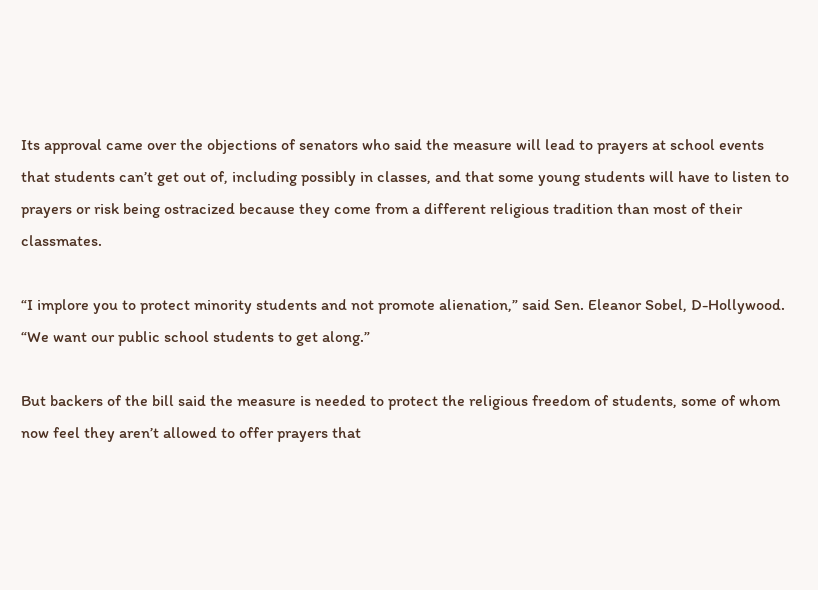Its approval came over the objections of senators who said the measure will lead to prayers at school events that students can’t get out of, including possibly in classes, and that some young students will have to listen to prayers or risk being ostracized because they come from a different religious tradition than most of their classmates.

“I implore you to protect minority students and not promote alienation,” said Sen. Eleanor Sobel, D-Hollywood. “We want our public school students to get along.”

But backers of the bill said the measure is needed to protect the religious freedom of students, some of whom now feel they aren’t allowed to offer prayers that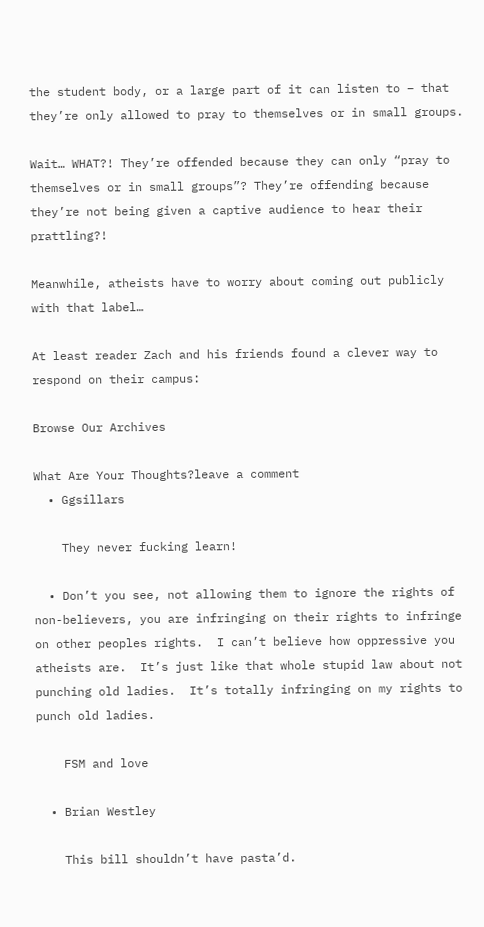the student body, or a large part of it can listen to – that they’re only allowed to pray to themselves or in small groups.

Wait… WHAT?! They’re offended because they can only “pray to themselves or in small groups”? They’re offending because they’re not being given a captive audience to hear their prattling?!

Meanwhile, atheists have to worry about coming out publicly with that label…

At least reader Zach and his friends found a clever way to respond on their campus:

Browse Our Archives

What Are Your Thoughts?leave a comment
  • Ggsillars

    They never fucking learn!

  • Don’t you see, not allowing them to ignore the rights of non-believers, you are infringing on their rights to infringe on other peoples rights.  I can’t believe how oppressive you atheists are.  It’s just like that whole stupid law about not punching old ladies.  It’s totally infringing on my rights to punch old ladies.

    FSM and love

  • Brian Westley

    This bill shouldn’t have pasta’d.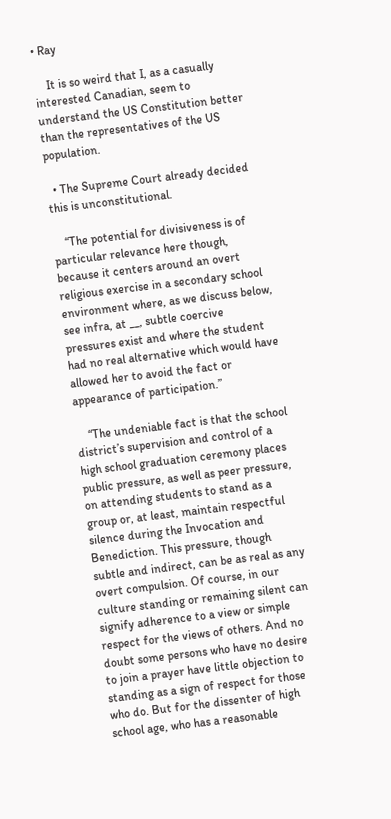• Ray

    It is so weird that I, as a casually interested Canadian, seem to understand the US Constitution better than the representatives of the US population.

  • The Supreme Court already decided this is unconstitutional.

    “The potential for divisiveness is of particular relevance here though, because it centers around an overt religious exercise in a secondary school environment where, as we discuss below, see infra, at __, subtle coercive pressures exist and where the student had no real alternative which would have allowed her to avoid the fact or appearance of participation.”

    “The undeniable fact is that the school district’s supervision and control of a high school graduation ceremony places public pressure, as well as peer pressure, on attending students to stand as a group or, at least, maintain respectful silence during the Invocation and Benediction. This pressure, though subtle and indirect, can be as real as any overt compulsion. Of course, in our culture standing or remaining silent can signify adherence to a view or simple respect for the views of others. And no doubt some persons who have no desire to join a prayer have little objection to standing as a sign of respect for those who do. But for the dissenter of high school age, who has a reasonable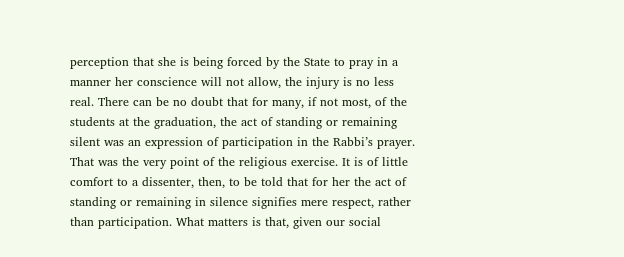perception that she is being forced by the State to pray in a manner her conscience will not allow, the injury is no less real. There can be no doubt that for many, if not most, of the students at the graduation, the act of standing or remaining silent was an expression of participation in the Rabbi’s prayer. That was the very point of the religious exercise. It is of little comfort to a dissenter, then, to be told that for her the act of standing or remaining in silence signifies mere respect, rather than participation. What matters is that, given our social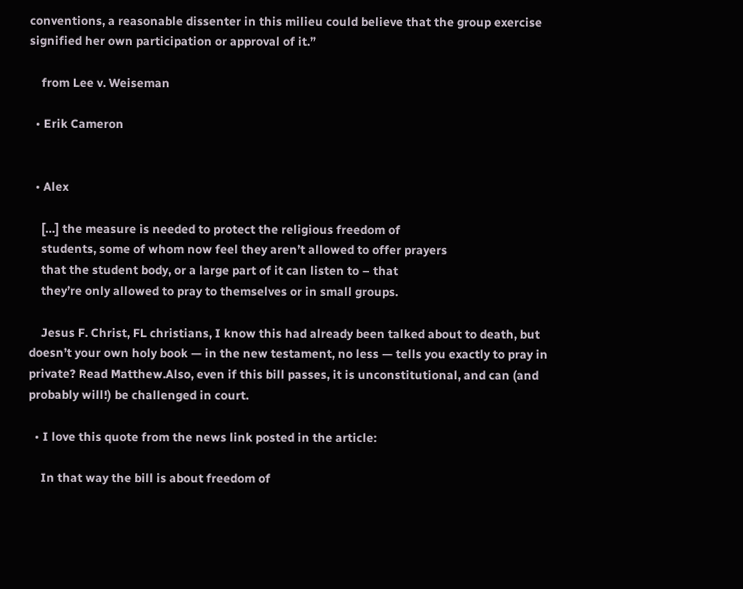conventions, a reasonable dissenter in this milieu could believe that the group exercise signified her own participation or approval of it.”

    from Lee v. Weiseman

  • Erik Cameron


  • Alex

    […] the measure is needed to protect the religious freedom of
    students, some of whom now feel they aren’t allowed to offer prayers
    that the student body, or a large part of it can listen to – that
    they’re only allowed to pray to themselves or in small groups.

    Jesus F. Christ, FL christians, I know this had already been talked about to death, but doesn’t your own holy book — in the new testament, no less — tells you exactly to pray in private? Read Matthew.Also, even if this bill passes, it is unconstitutional, and can (and probably will!) be challenged in court.

  • I love this quote from the news link posted in the article:

    In that way the bill is about freedom of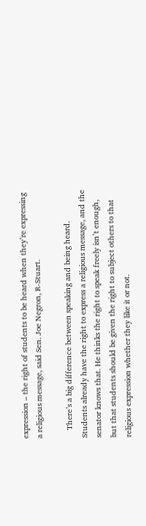expression – the right of students to be heard when they’re expressing a religious message, said Sen. Joe Negron, R-Stuart.

    There’s a big difference between speaking and being heard. Students already have the right to express a religious message, and the senator knows that. He thinks the right to speak freely isn’t enough, but that students should be given the right to subject others to that religious expression whether they like it or not.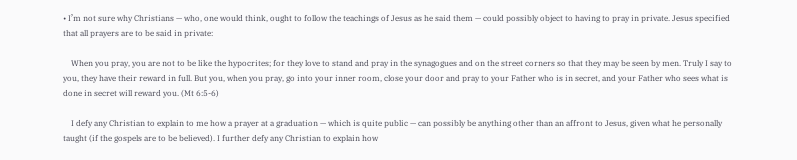• I’m not sure why Christians — who, one would think, ought to follow the teachings of Jesus as he said them — could possibly object to having to pray in private. Jesus specified that all prayers are to be said in private:

    When you pray, you are not to be like the hypocrites; for they love to stand and pray in the synagogues and on the street corners so that they may be seen by men. Truly I say to you, they have their reward in full. But you, when you pray, go into your inner room, close your door and pray to your Father who is in secret, and your Father who sees what is done in secret will reward you. (Mt 6:5-6)

    I defy any Christian to explain to me how a prayer at a graduation — which is quite public — can possibly be anything other than an affront to Jesus, given what he personally taught (if the gospels are to be believed). I further defy any Christian to explain how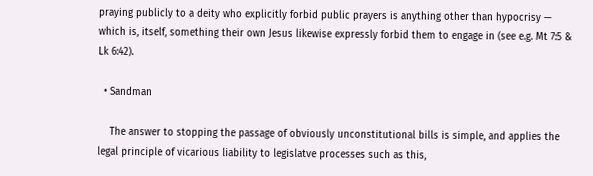praying publicly to a deity who explicitly forbid public prayers is anything other than hypocrisy — which is, itself, something their own Jesus likewise expressly forbid them to engage in (see e.g. Mt 7:5 & Lk 6:42).

  • Sandman

    The answer to stopping the passage of obviously unconstitutional bills is simple, and applies the legal principle of vicarious liability to legislatve processes such as this,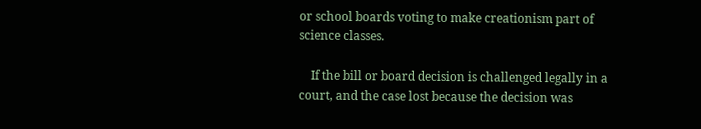or school boards voting to make creationism part of science classes.

    If the bill or board decision is challenged legally in a court, and the case lost because the decision was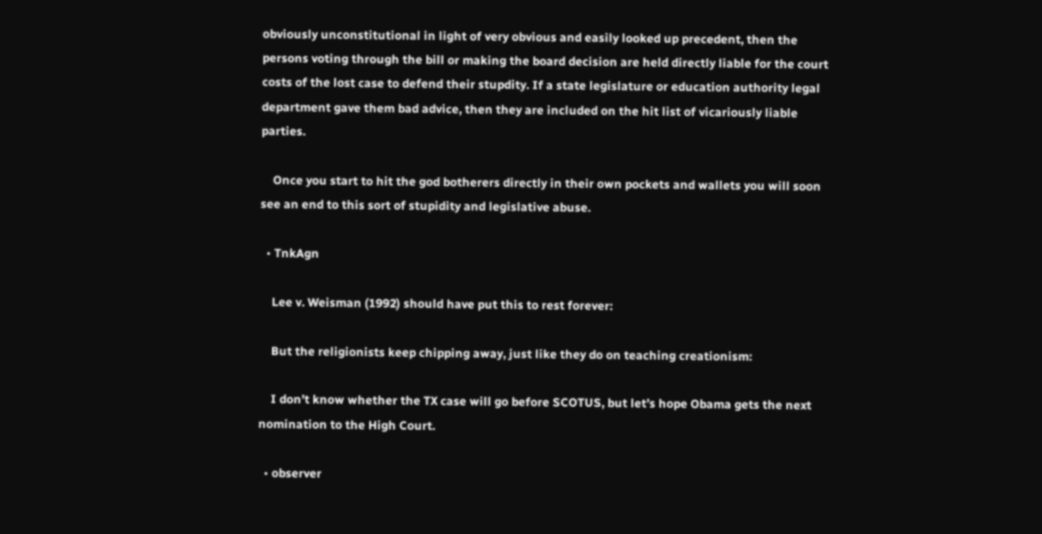obviously unconstitutional in light of very obvious and easily looked up precedent, then the persons voting through the bill or making the board decision are held directly liable for the court costs of the lost case to defend their stupdity. If a state legislature or education authority legal department gave them bad advice, then they are included on the hit list of vicariously liable parties.

    Once you start to hit the god botherers directly in their own pockets and wallets you will soon see an end to this sort of stupidity and legislative abuse.

  • TnkAgn

    Lee v. Weisman (1992) should have put this to rest forever:

    But the religionists keep chipping away, just like they do on teaching creationism:

    I don’t know whether the TX case will go before SCOTUS, but let’s hope Obama gets the next  nomination to the High Court.

  • observer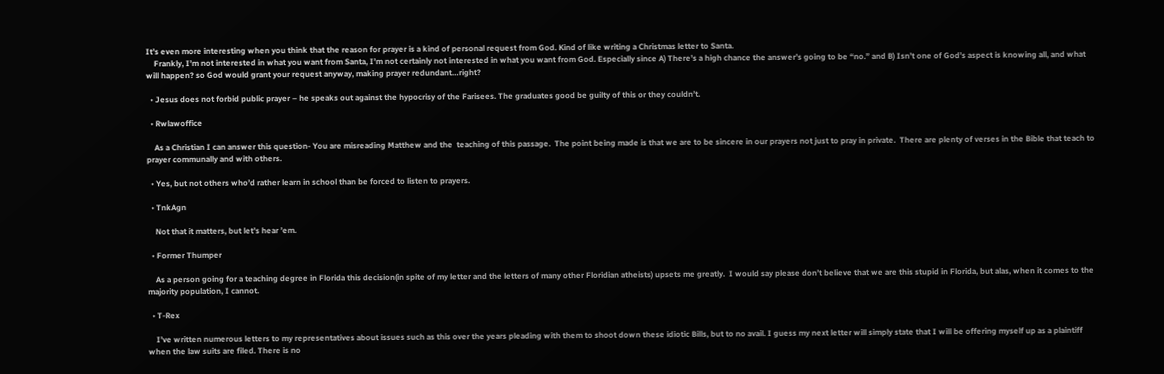It’s even more interesting when you think that the reason for prayer is a kind of personal request from God. Kind of like writing a Christmas letter to Santa.
    Frankly, I’m not interested in what you want from Santa, I’m not certainly not interested in what you want from God. Especially since A) There’s a high chance the answer’s going to be “no.” and B) Isn’t one of God’s aspect is knowing all, and what will happen? so God would grant your request anyway, making prayer redundant…right?

  • Jesus does not forbid public prayer – he speaks out against the hypocrisy of the Farisees. The graduates good be guilty of this or they couldn’t.

  • Rwlawoffice

    As a Christian I can answer this question- You are misreading Matthew and the  teaching of this passage.  The point being made is that we are to be sincere in our prayers not just to pray in private.  There are plenty of verses in the Bible that teach to prayer communally and with others.

  • Yes, but not others who’d rather learn in school than be forced to listen to prayers.

  • TnkAgn

    Not that it matters, but let’s hear ’em.

  • Former Thumper

    As a person going for a teaching degree in Florida this decision(in spite of my letter and the letters of many other Floridian atheists) upsets me greatly.  I would say please don’t believe that we are this stupid in Florida, but alas, when it comes to the majority population, I cannot.

  • T-Rex

    I’ve written numerous letters to my representatives about issues such as this over the years pleading with them to shoot down these idiotic Bills, but to no avail. I guess my next letter will simply state that I will be offering myself up as a plaintiff when the law suits are filed. There is no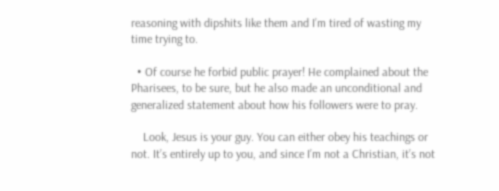reasoning with dipshits like them and I’m tired of wasting my time trying to.

  • Of course he forbid public prayer! He complained about the Pharisees, to be sure, but he also made an unconditional and generalized statement about how his followers were to pray.

    Look, Jesus is your guy. You can either obey his teachings or not. It’s entirely up to you, and since I’m not a Christian, it’s not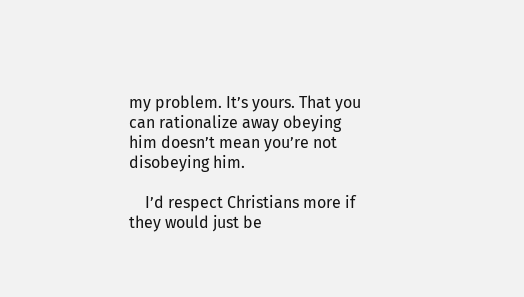my problem. It’s yours. That you can rationalize away obeying him doesn’t mean you’re not disobeying him.

    I’d respect Christians more if they would just be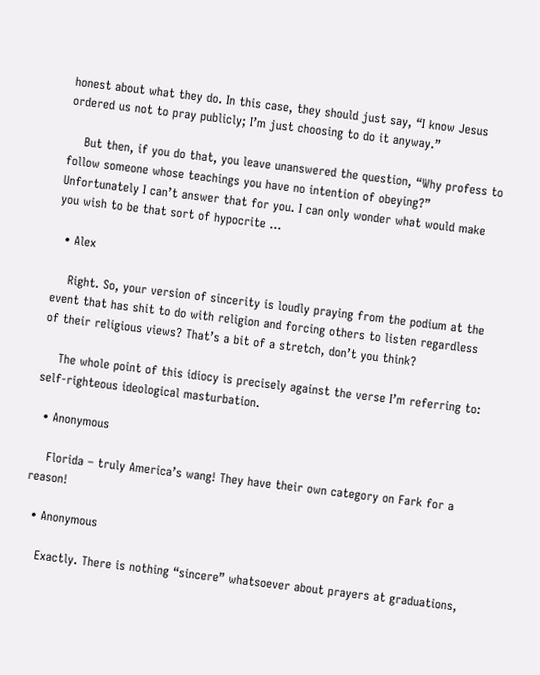honest about what they do. In this case, they should just say, “I know Jesus ordered us not to pray publicly; I’m just choosing to do it anyway.”

    But then, if you do that, you leave unanswered the question, “Why profess to follow someone whose teachings you have no intention of obeying?” Unfortunately I can’t answer that for you. I can only wonder what would make you wish to be that sort of hypocrite …

  • Alex

    Right. So, your version of sincerity is loudly praying from the podium at the event that has shit to do with religion and forcing others to listen regardless of their religious views? That’s a bit of a stretch, don’t you think?

    The whole point of this idiocy is precisely against the verse I’m referring to: self-righteous ideological masturbation.

  • Anonymous

    Florida – truly America’s wang! They have their own category on Fark for a reason!

  • Anonymous

    Exactly. There is nothing “sincere” whatsoever about prayers at graduations,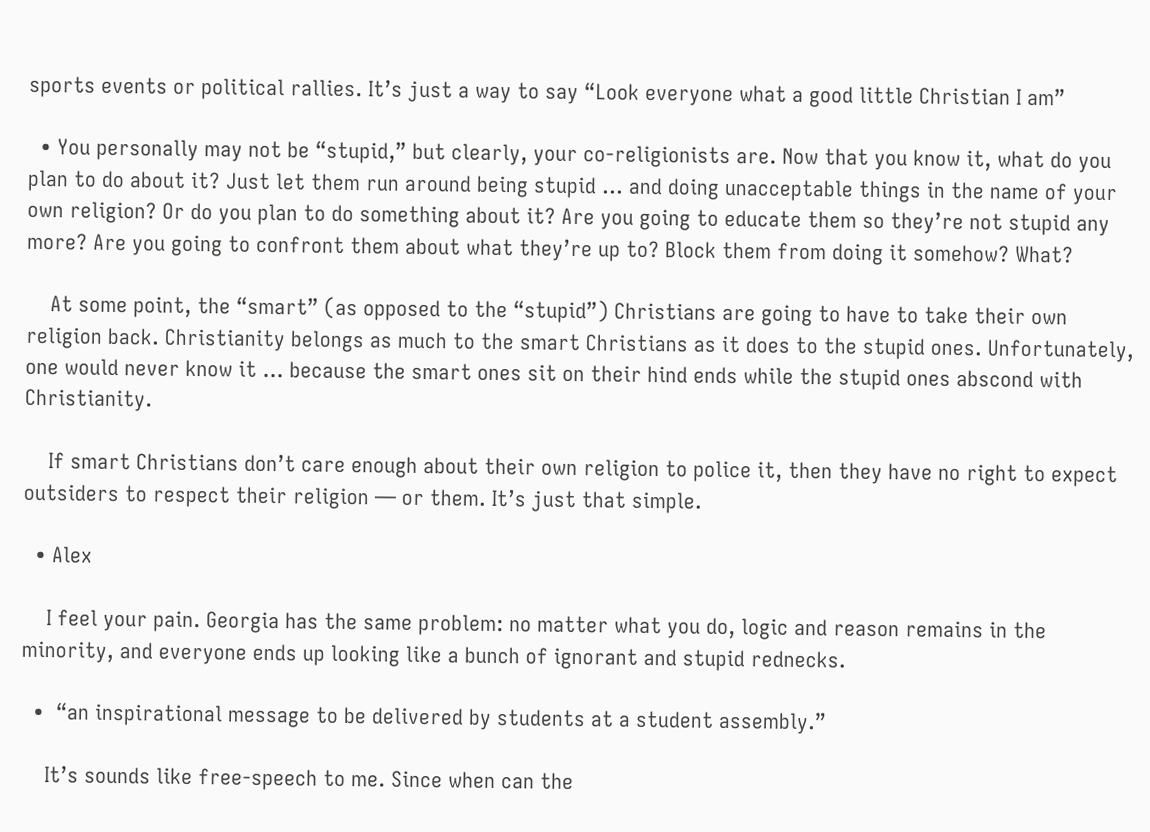sports events or political rallies. It’s just a way to say “Look everyone what a good little Christian I am”

  • You personally may not be “stupid,” but clearly, your co-religionists are. Now that you know it, what do you plan to do about it? Just let them run around being stupid … and doing unacceptable things in the name of your own religion? Or do you plan to do something about it? Are you going to educate them so they’re not stupid any more? Are you going to confront them about what they’re up to? Block them from doing it somehow? What?

    At some point, the “smart” (as opposed to the “stupid”) Christians are going to have to take their own religion back. Christianity belongs as much to the smart Christians as it does to the stupid ones. Unfortunately, one would never know it … because the smart ones sit on their hind ends while the stupid ones abscond with Christianity.

    If smart Christians don’t care enough about their own religion to police it, then they have no right to expect outsiders to respect their religion — or them. It’s just that simple.

  • Alex

    I feel your pain. Georgia has the same problem: no matter what you do, logic and reason remains in the minority, and everyone ends up looking like a bunch of ignorant and stupid rednecks.

  •  “an inspirational message to be delivered by students at a student assembly.”

    It’s sounds like free-speech to me. Since when can the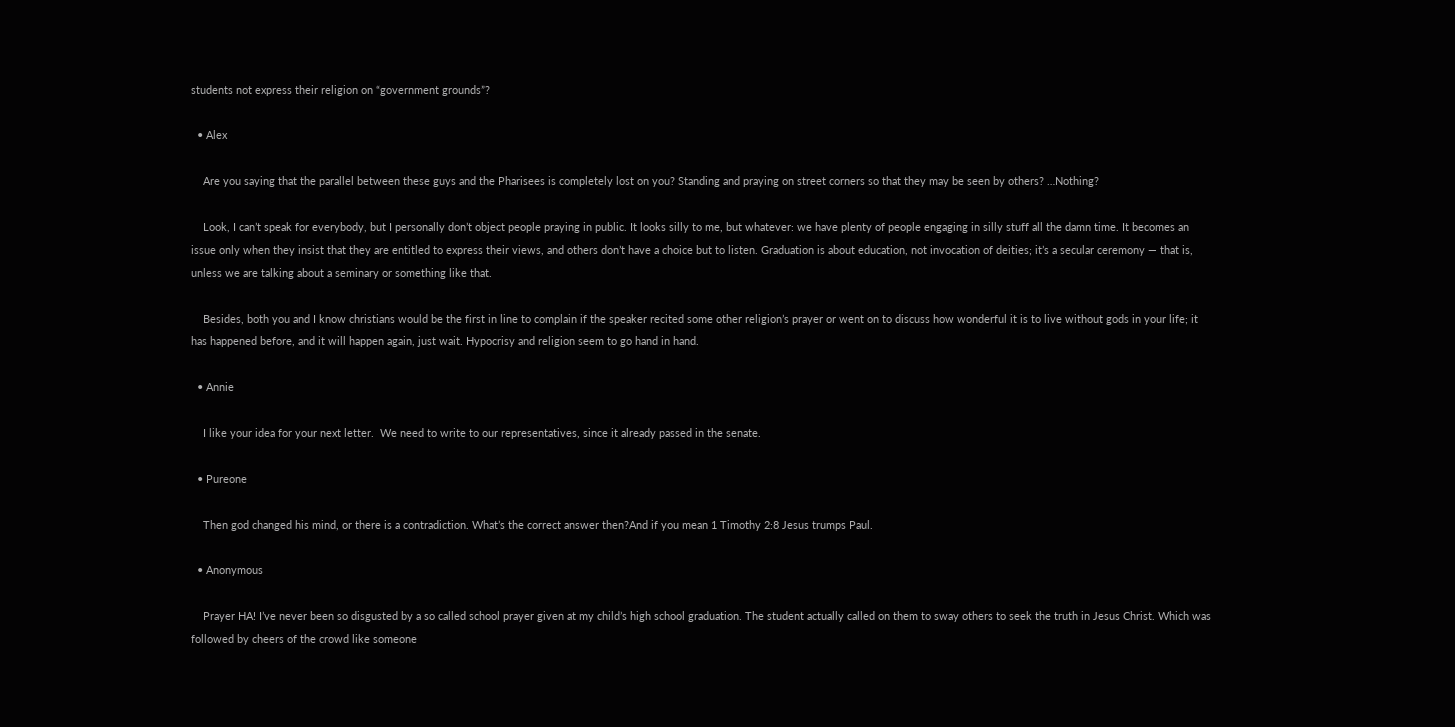students not express their religion on “government grounds”?

  • Alex

    Are you saying that the parallel between these guys and the Pharisees is completely lost on you? Standing and praying on street corners so that they may be seen by others? …Nothing?

    Look, I can’t speak for everybody, but I personally don’t object people praying in public. It looks silly to me, but whatever: we have plenty of people engaging in silly stuff all the damn time. It becomes an issue only when they insist that they are entitled to express their views, and others don’t have a choice but to listen. Graduation is about education, not invocation of deities; it’s a secular ceremony — that is, unless we are talking about a seminary or something like that.

    Besides, both you and I know christians would be the first in line to complain if the speaker recited some other religion’s prayer or went on to discuss how wonderful it is to live without gods in your life; it has happened before, and it will happen again, just wait. Hypocrisy and religion seem to go hand in hand.

  • Annie

    I like your idea for your next letter.  We need to write to our representatives, since it already passed in the senate.

  • Pureone

    Then god changed his mind, or there is a contradiction. What’s the correct answer then?And if you mean 1 Timothy 2:8 Jesus trumps Paul.

  • Anonymous

    Prayer HA! I’ve never been so disgusted by a so called school prayer given at my child’s high school graduation. The student actually called on them to sway others to seek the truth in Jesus Christ. Which was followed by cheers of the crowd like someone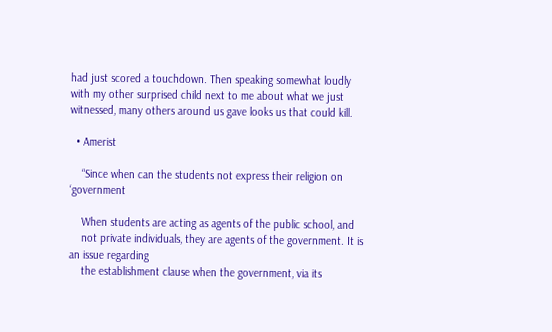had just scored a touchdown. Then speaking somewhat loudly with my other surprised child next to me about what we just witnessed, many others around us gave looks us that could kill.

  • Amerist

    “Since when can the students not express their religion on ‘government

    When students are acting as agents of the public school, and
    not private individuals, they are agents of the government. It is an issue regarding
    the establishment clause when the government, via its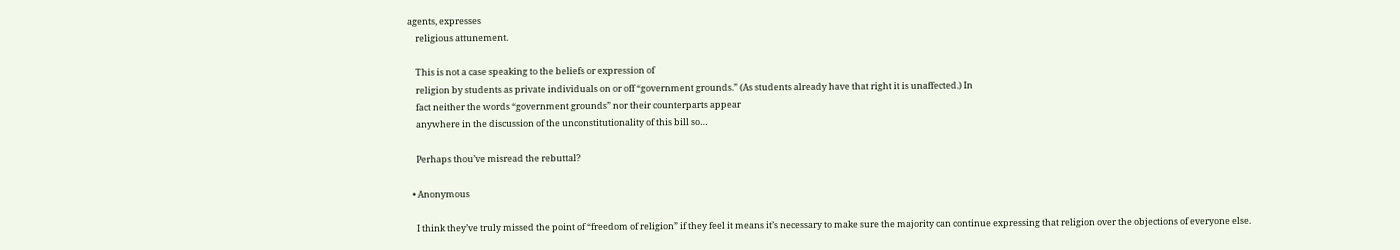agents, expresses
    religious attunement.

    This is not a case speaking to the beliefs or expression of
    religion by students as private individuals on or off “government grounds.” (As students already have that right it is unaffected.) In
    fact neither the words “government grounds” nor their counterparts appear
    anywhere in the discussion of the unconstitutionality of this bill so…

    Perhaps thou’ve misread the rebuttal?

  • Anonymous

    I think they’ve truly missed the point of “freedom of religion” if they feel it means it’s necessary to make sure the majority can continue expressing that religion over the objections of everyone else.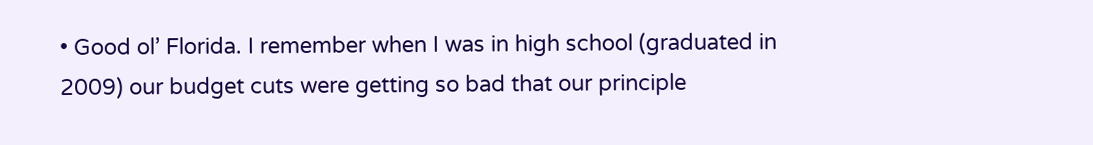• Good ol’ Florida. I remember when I was in high school (graduated in 2009) our budget cuts were getting so bad that our principle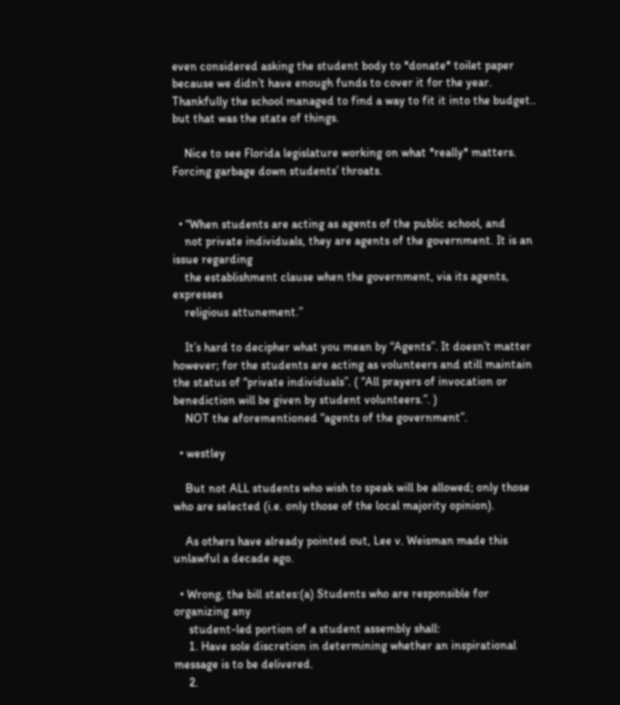even considered asking the student body to *donate* toilet paper because we didn’t have enough funds to cover it for the year. Thankfully the school managed to find a way to fit it into the budget.. but that was the state of things.

    Nice to see Florida legislature working on what *really* matters. Forcing garbage down students’ throats.


  • “When students are acting as agents of the public school, and
    not private individuals, they are agents of the government. It is an issue regarding
    the establishment clause when the government, via its agents, expresses
    religious attunement.”

    It’s hard to decipher what you mean by “Agents”. It doesn’t matter however; for the students are acting as volunteers and still maintain the status of “private individuals”. ( “All prayers of invocation or benediction will be given by student volunteers.”. )
    NOT the aforementioned “agents of the government”.

  • westley

    But not ALL students who wish to speak will be allowed; only those who are selected (i.e. only those of the local majority opinion).

    As others have already pointed out, Lee v. Weisman made this unlawful a decade ago.

  • Wrong, the bill states:(a) Students who are responsible for organizing any
     student-led portion of a student assembly shall:
     1. Have sole discretion in determining whether an inspirational message is to be delivered.
     2.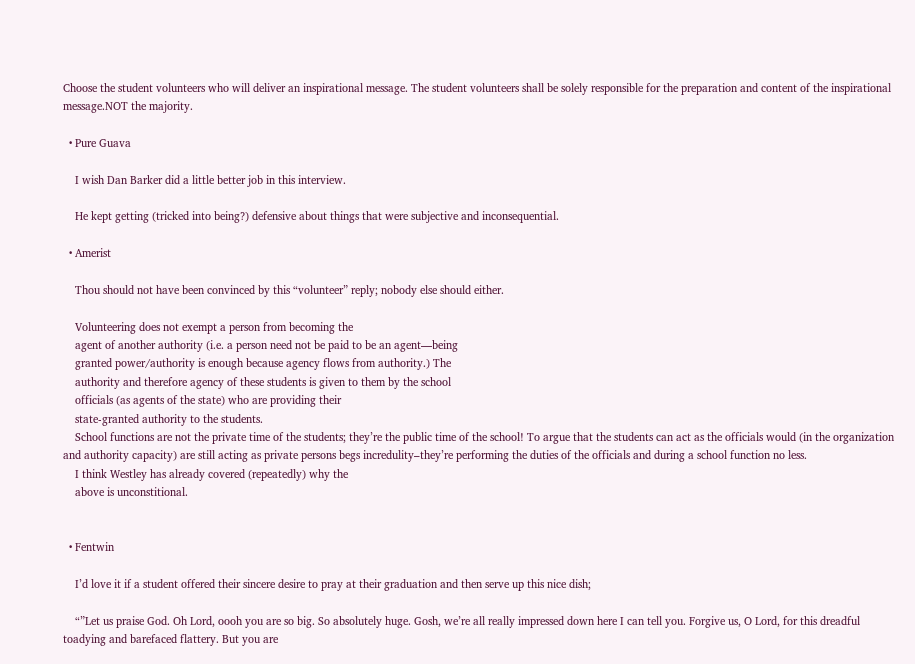Choose the student volunteers who will deliver an inspirational message. The student volunteers shall be solely responsible for the preparation and content of the inspirational message.NOT the majority.

  • Pure Guava

    I wish Dan Barker did a little better job in this interview.

    He kept getting (tricked into being?) defensive about things that were subjective and inconsequential.

  • Amerist

    Thou should not have been convinced by this “volunteer” reply; nobody else should either.

    Volunteering does not exempt a person from becoming the
    agent of another authority (i.e. a person need not be paid to be an agent—being
    granted power/authority is enough because agency flows from authority.) The
    authority and therefore agency of these students is given to them by the school
    officials (as agents of the state) who are providing their
    state-granted authority to the students.
    School functions are not the private time of the students; they’re the public time of the school! To argue that the students can act as the officials would (in the organization and authority capacity) are still acting as private persons begs incredulity–they’re performing the duties of the officials and during a school function no less.
    I think Westley has already covered (repeatedly) why the
    above is unconstitional.


  • Fentwin

    I’d love it if a student offered their sincere desire to pray at their graduation and then serve up this nice dish;

    “”Let us praise God. Oh Lord, oooh you are so big. So absolutely huge. Gosh, we’re all really impressed down here I can tell you. Forgive us, O Lord, for this dreadful toadying and barefaced flattery. But you are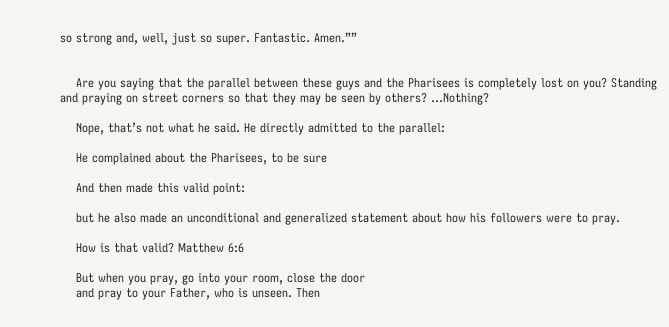so strong and, well, just so super. Fantastic. Amen.””


    Are you saying that the parallel between these guys and the Pharisees is completely lost on you? Standing and praying on street corners so that they may be seen by others? …Nothing?

    Nope, that’s not what he said. He directly admitted to the parallel:

    He complained about the Pharisees, to be sure

    And then made this valid point:

    but he also made an unconditional and generalized statement about how his followers were to pray.

    How is that valid? Matthew 6:6

    But when you pray, go into your room, close the door
    and pray to your Father, who is unseen. Then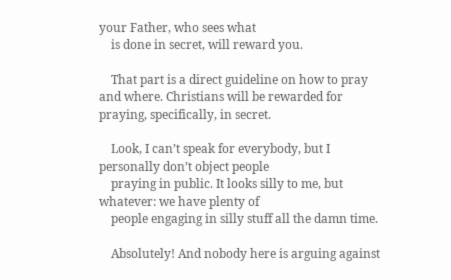your Father, who sees what
    is done in secret, will reward you.

    That part is a direct guideline on how to pray and where. Christians will be rewarded for praying, specifically, in secret.

    Look, I can’t speak for everybody, but I personally don’t object people
    praying in public. It looks silly to me, but whatever: we have plenty of
    people engaging in silly stuff all the damn time.

    Absolutely! And nobody here is arguing against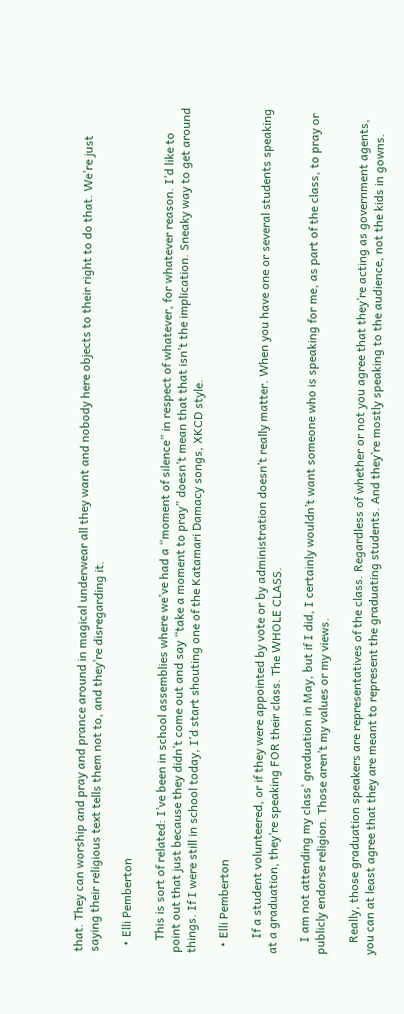that. They can worship and pray and prance around in magical underwear all they want and nobody here objects to their right to do that. We’re just saying their religious text tells them not to, and they’re disregarding it.

  • Elli Pemberton

    This is sort of related: I’ve been in school assemblies where we’ve had a “moment of silence” in respect of whatever, for whatever reason. I’d like to point out that just because they didn’t come out and say “take a moment to pray” doesn’t mean that that isn’t the implication. Sneaky way to get around things. If I were still in school today, I’d start shouting one of the Katamari Damacy songs, XKCD style.

  • Elli Pemberton

     If a student volunteered, or if they were appointed by vote or by administration doesn’t really matter. When you have one or several students speaking at a graduation, they’re speaking FOR their class. The WHOLE CLASS.

    I am not attending my class’ graduation in May, but if I did, I certainly wouldn’t want someone who is speaking for me, as part of the class, to pray or publicly endorse religion. Those aren’t my values or my views.

    Really, those graduation speakers are representatives of the class. Regardless of whether or not you agree that they’re acting as government agents, you can at least agree that they are meant to represent the graduating students. And they’re mostly speaking to the audience, not the kids in gowns.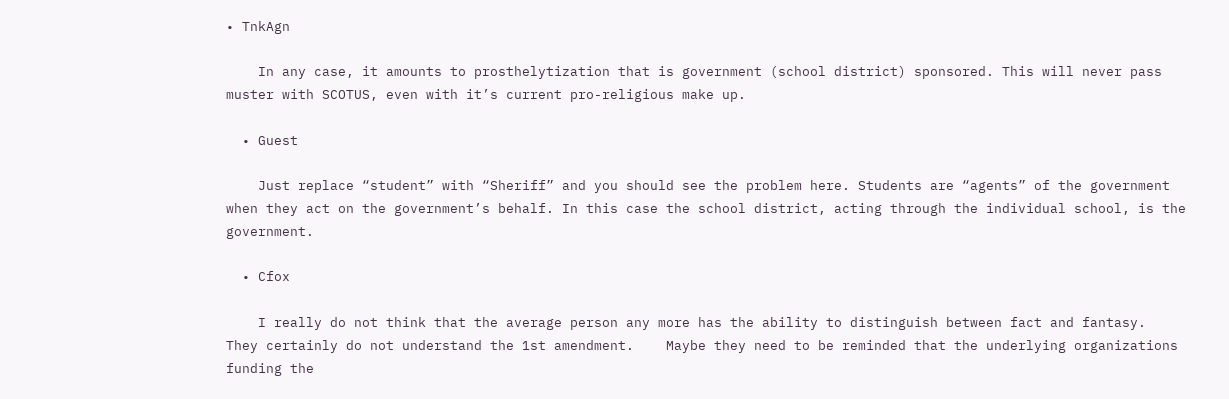• TnkAgn

    In any case, it amounts to prosthelytization that is government (school district) sponsored. This will never pass muster with SCOTUS, even with it’s current pro-religious make up.

  • Guest

    Just replace “student” with “Sheriff” and you should see the problem here. Students are “agents” of the government when they act on the government’s behalf. In this case the school district, acting through the individual school, is the government.

  • Cfox

    I really do not think that the average person any more has the ability to distinguish between fact and fantasy.    They certainly do not understand the 1st amendment.    Maybe they need to be reminded that the underlying organizations funding the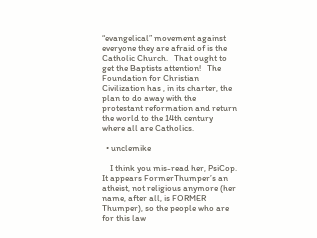“evangelical” movement against everyone they are afraid of is the Catholic Church.   That ought to get the Baptists attention!   The Foundation for Christian Civilization has , in its charter, the plan to do away with the protestant reformation and return the world to the 14th century where all are Catholics.

  • unclemike

    I think you mis-read her, PsiCop. It appears FormerThumper’s an atheist, not religious anymore (her name, after all, is FORMER Thumper), so the people who are for this law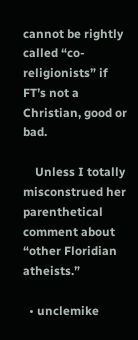cannot be rightly called “co-religionists” if FT’s not a Christian, good or bad.

    Unless I totally misconstrued her parenthetical comment about “other Floridian atheists.”

  • unclemike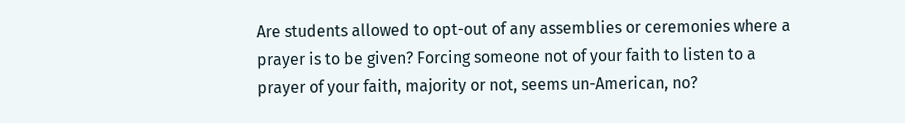Are students allowed to opt-out of any assemblies or ceremonies where a prayer is to be given? Forcing someone not of your faith to listen to a prayer of your faith, majority or not, seems un-American, no?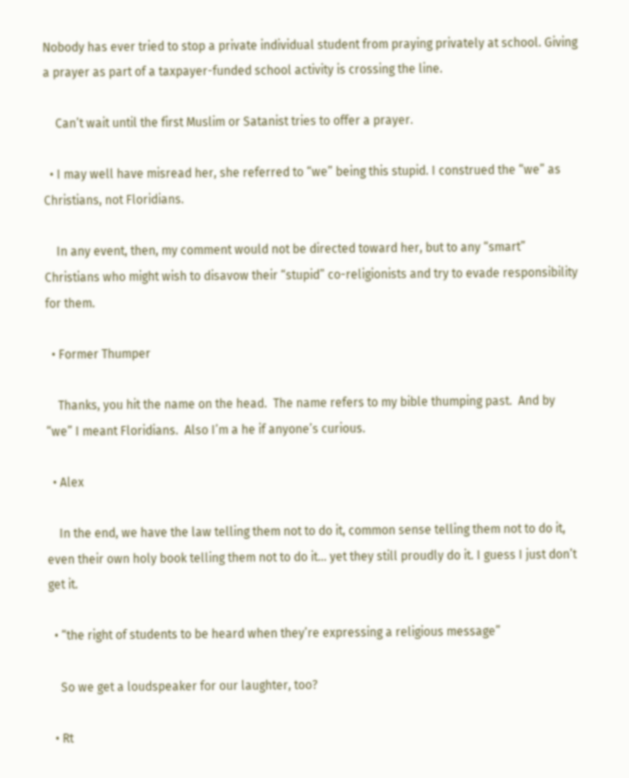Nobody has ever tried to stop a private individual student from praying privately at school. Giving a prayer as part of a taxpayer-funded school activity is crossing the line.

    Can’t wait until the first Muslim or Satanist tries to offer a prayer.

  • I may well have misread her, she referred to “we” being this stupid. I construed the “we” as Christians, not Floridians.

    In any event, then, my comment would not be directed toward her, but to any “smart” Christians who might wish to disavow their “stupid” co-religionists and try to evade responsibility for them.

  • Former Thumper

    Thanks, you hit the name on the head.  The name refers to my bible thumping past.  And by “we” I meant Floridians.  Also I’m a he if anyone’s curious.

  • Alex

    In the end, we have the law telling them not to do it, common sense telling them not to do it, even their own holy book telling them not to do it… yet they still proudly do it. I guess I just don’t get it.

  • “the right of students to be heard when they’re expressing a religious message”

    So we get a loudspeaker for our laughter, too?

  • Rt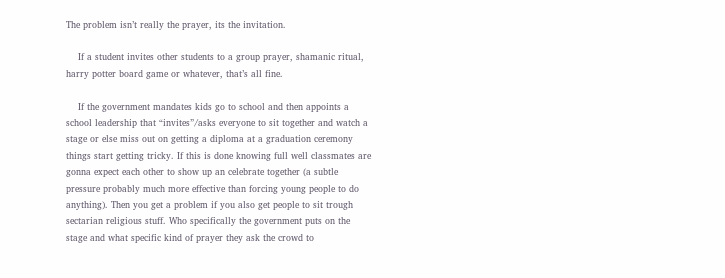The problem isn’t really the prayer, its the invitation.

    If a student invites other students to a group prayer, shamanic ritual, harry potter board game or whatever, that’s all fine.

    If the government mandates kids go to school and then appoints a school leadership that “invites”/asks everyone to sit together and watch a stage or else miss out on getting a diploma at a graduation ceremony things start getting tricky. If this is done knowing full well classmates are gonna expect each other to show up an celebrate together (a subtle pressure probably much more effective than forcing young people to do anything). Then you get a problem if you also get people to sit trough sectarian religious stuff. Who specifically the government puts on the stage and what specific kind of prayer they ask the crowd to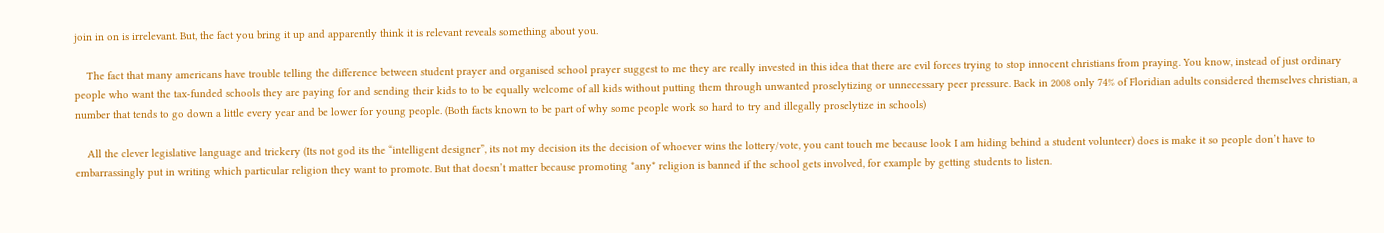join in on is irrelevant. But, the fact you bring it up and apparently think it is relevant reveals something about you.

    The fact that many americans have trouble telling the difference between student prayer and organised school prayer suggest to me they are really invested in this idea that there are evil forces trying to stop innocent christians from praying. You know, instead of just ordinary people who want the tax-funded schools they are paying for and sending their kids to to be equally welcome of all kids without putting them through unwanted proselytizing or unnecessary peer pressure. Back in 2008 only 74% of Floridian adults considered themselves christian, a number that tends to go down a little every year and be lower for young people. (Both facts known to be part of why some people work so hard to try and illegally proselytize in schools)

    All the clever legislative language and trickery (Its not god its the “intelligent designer”, its not my decision its the decision of whoever wins the lottery/vote, you cant touch me because look I am hiding behind a student volunteer) does is make it so people don’t have to embarrassingly put in writing which particular religion they want to promote. But that doesn’t matter because promoting *any* religion is banned if the school gets involved, for example by getting students to listen.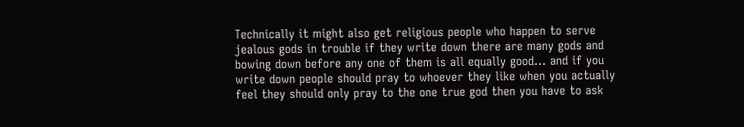Technically it might also get religious people who happen to serve jealous gods in trouble if they write down there are many gods and bowing down before any one of them is all equally good… and if you write down people should pray to whoever they like when you actually feel they should only pray to the one true god then you have to ask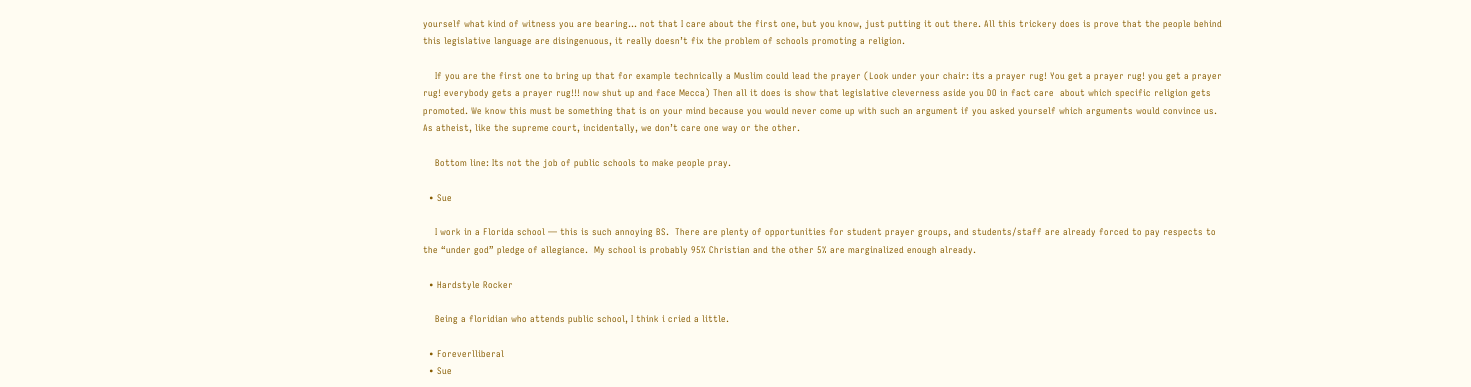yourself what kind of witness you are bearing… not that I care about the first one, but you know, just putting it out there. All this trickery does is prove that the people behind this legislative language are disingenuous, it really doesn’t fix the problem of schools promoting a religion.

    If you are the first one to bring up that for example technically a Muslim could lead the prayer (Look under your chair: its a prayer rug! You get a prayer rug! you get a prayer rug! everybody gets a prayer rug!!! now shut up and face Mecca) Then all it does is show that legislative cleverness aside you DO in fact care  about which specific religion gets promoted. We know this must be something that is on your mind because you would never come up with such an argument if you asked yourself which arguments would convince us. As atheist, like the supreme court, incidentally, we don’t care one way or the other.

    Bottom line: Its not the job of public schools to make people pray.

  • Sue

    I work in a Florida school — this is such annoying BS.  There are plenty of opportunities for student prayer groups, and students/staff are already forced to pay respects to the “under god” pledge of allegiance.  My school is probably 95% Christian and the other 5% are marginalized enough already.

  • Hardstyle Rocker

    Being a floridian who attends public school, I think i cried a little.

  • Foreverlliberal
  • Sue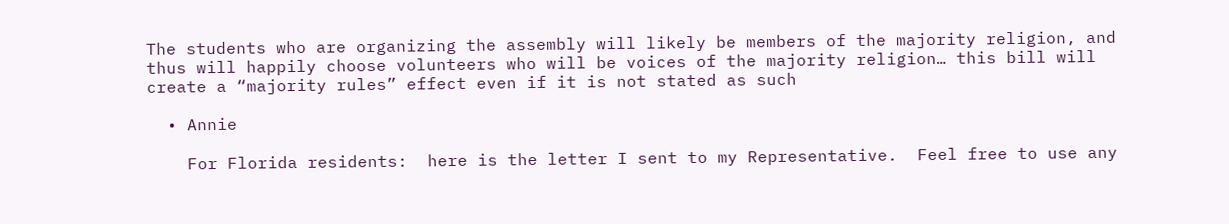The students who are organizing the assembly will likely be members of the majority religion, and thus will happily choose volunteers who will be voices of the majority religion… this bill will create a “majority rules” effect even if it is not stated as such

  • Annie

    For Florida residents:  here is the letter I sent to my Representative.  Feel free to use any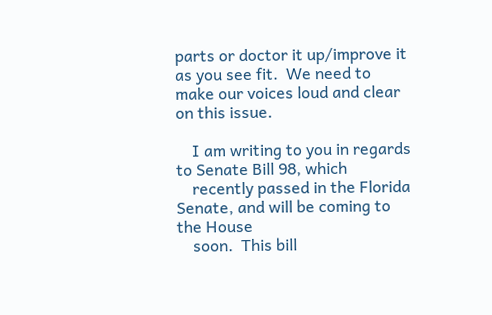parts or doctor it up/improve it  as you see fit.  We need to make our voices loud and clear on this issue.

    I am writing to you in regards to Senate Bill 98, which
    recently passed in the Florida Senate, and will be coming to the House
    soon.  This bill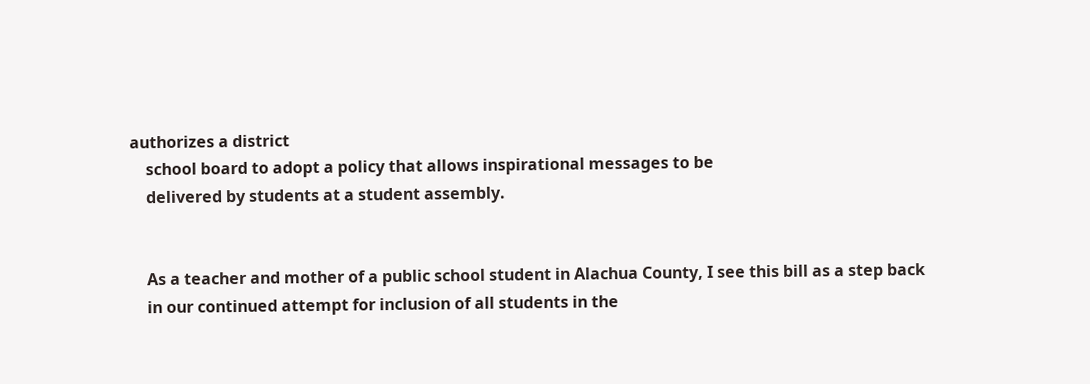authorizes a district
    school board to adopt a policy that allows inspirational messages to be
    delivered by students at a student assembly.


    As a teacher and mother of a public school student in Alachua County, I see this bill as a step back
    in our continued attempt for inclusion of all students in the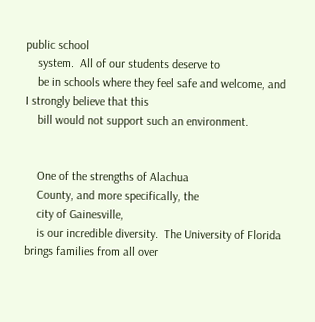public school
    system.  All of our students deserve to
    be in schools where they feel safe and welcome, and I strongly believe that this
    bill would not support such an environment.


    One of the strengths of Alachua
    County, and more specifically, the
    city of Gainesville,
    is our incredible diversity.  The University of Florida brings families from all over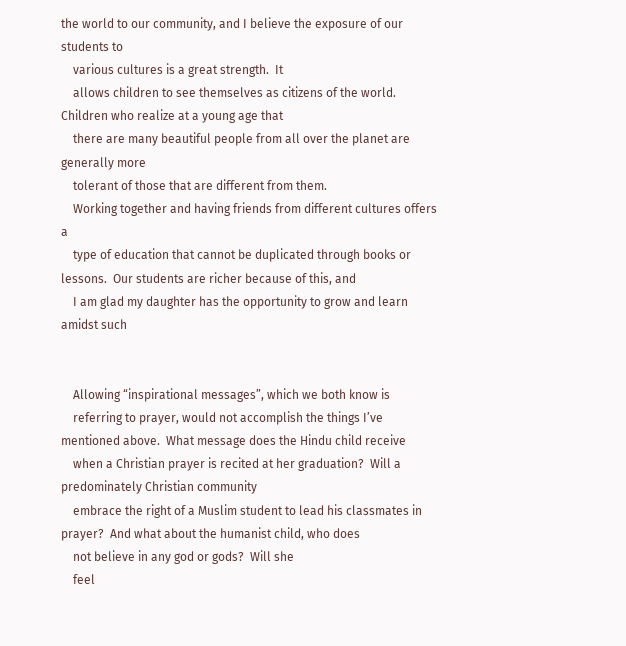the world to our community, and I believe the exposure of our students to
    various cultures is a great strength.  It
    allows children to see themselves as citizens of the world.  Children who realize at a young age that
    there are many beautiful people from all over the planet are generally more
    tolerant of those that are different from them.
    Working together and having friends from different cultures offers a
    type of education that cannot be duplicated through books or lessons.  Our students are richer because of this, and
    I am glad my daughter has the opportunity to grow and learn amidst such


    Allowing “inspirational messages”, which we both know is
    referring to prayer, would not accomplish the things I’ve mentioned above.  What message does the Hindu child receive
    when a Christian prayer is recited at her graduation?  Will a predominately Christian community
    embrace the right of a Muslim student to lead his classmates in prayer?  And what about the humanist child, who does
    not believe in any god or gods?  Will she
    feel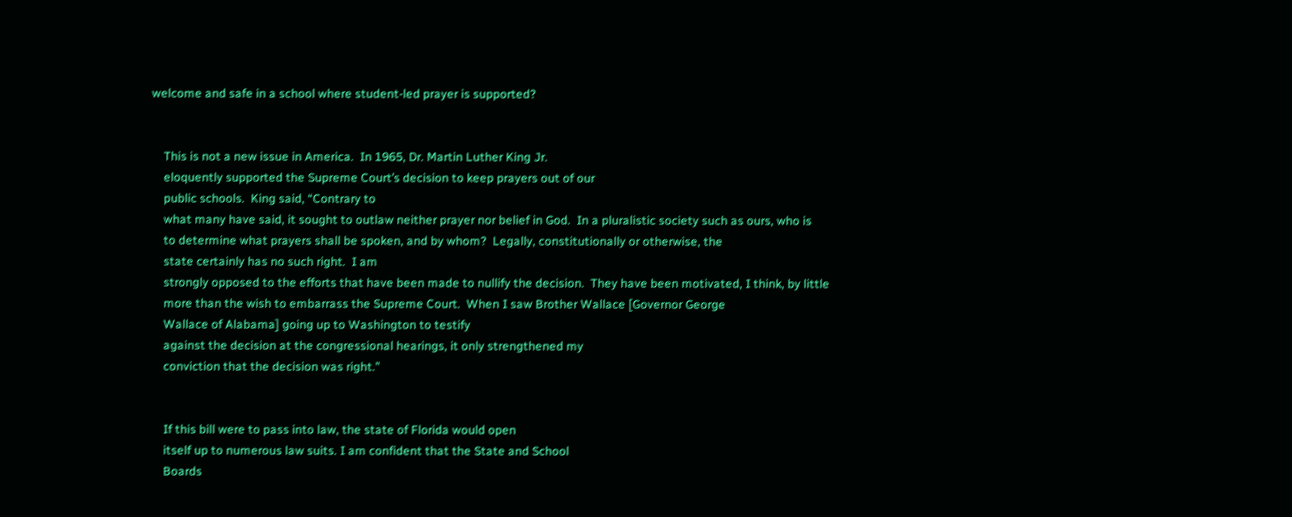welcome and safe in a school where student-led prayer is supported?


    This is not a new issue in America.  In 1965, Dr. Martin Luther King Jr.
    eloquently supported the Supreme Court’s decision to keep prayers out of our
    public schools.  King said, “Contrary to
    what many have said, it sought to outlaw neither prayer nor belief in God.  In a pluralistic society such as ours, who is
    to determine what prayers shall be spoken, and by whom?  Legally, constitutionally or otherwise, the
    state certainly has no such right.  I am
    strongly opposed to the efforts that have been made to nullify the decision.  They have been motivated, I think, by little
    more than the wish to embarrass the Supreme Court.  When I saw Brother Wallace [Governor George
    Wallace of Alabama] going up to Washington to testify
    against the decision at the congressional hearings, it only strengthened my
    conviction that the decision was right.”


    If this bill were to pass into law, the state of Florida would open
    itself up to numerous law suits. I am confident that the State and School
    Boards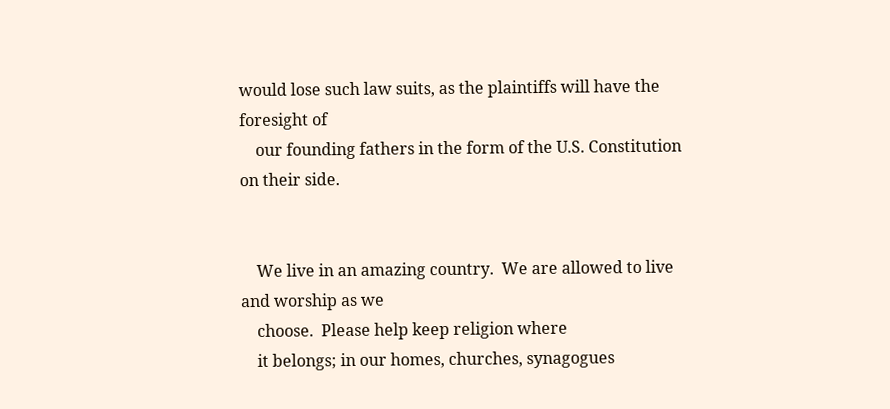would lose such law suits, as the plaintiffs will have the foresight of
    our founding fathers in the form of the U.S. Constitution on their side.


    We live in an amazing country.  We are allowed to live and worship as we
    choose.  Please help keep religion where
    it belongs; in our homes, churches, synagogues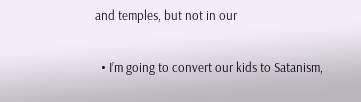and temples, but not in our

  • I’m going to convert our kids to Satanism,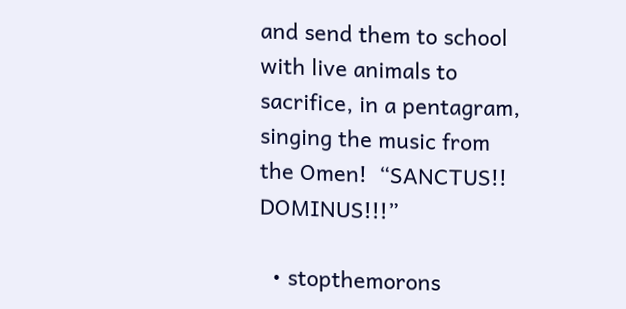and send them to school with live animals to sacrifice, in a pentagram, singing the music from the Omen!  “SANCTUS!! DOMINUS!!!”

  • stopthemorons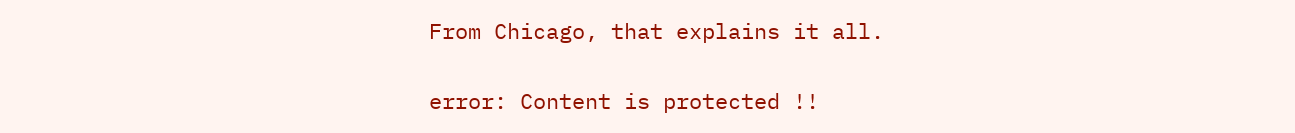From Chicago, that explains it all.

error: Content is protected !!